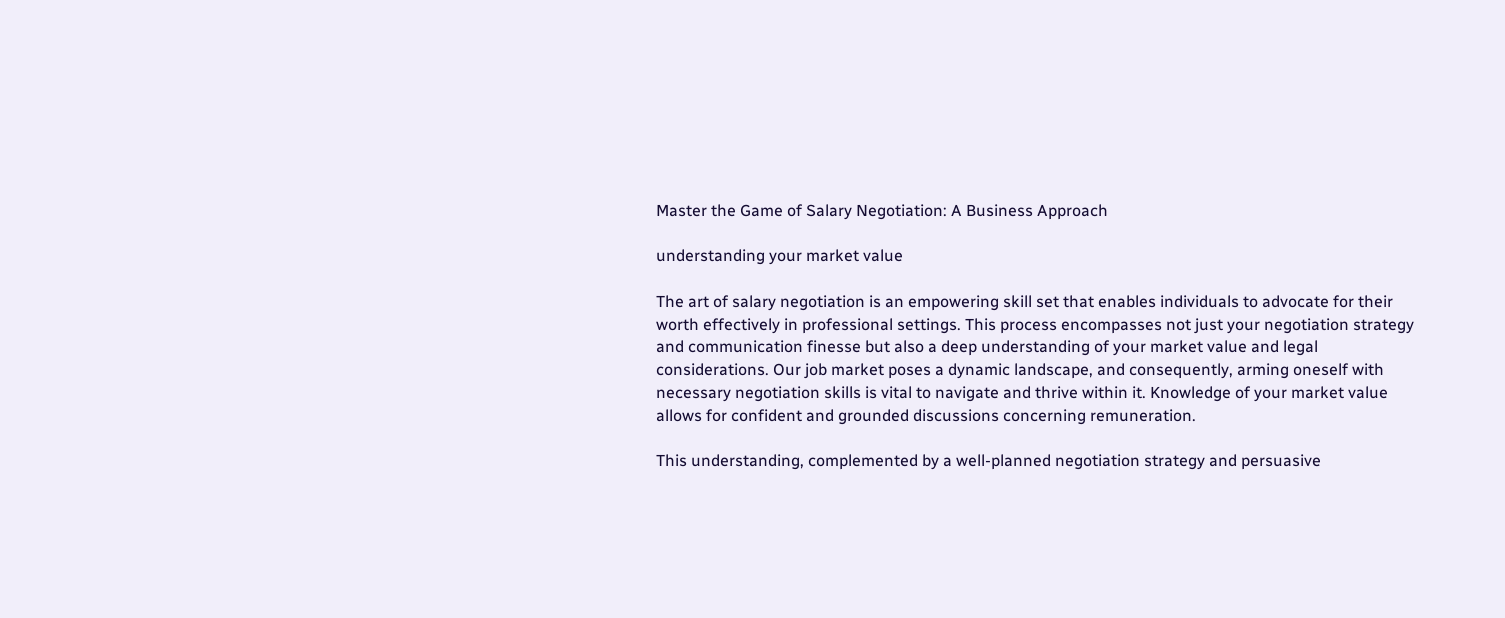Master the Game of Salary Negotiation: A Business Approach

understanding your market value

The art of salary negotiation is an empowering skill set that enables individuals to advocate for their worth effectively in professional settings. This process encompasses not just your negotiation strategy and communication finesse but also a deep understanding of your market value and legal considerations. Our job market poses a dynamic landscape, and consequently, arming oneself with necessary negotiation skills is vital to navigate and thrive within it. Knowledge of your market value allows for confident and grounded discussions concerning remuneration.

This understanding, complemented by a well-planned negotiation strategy and persuasive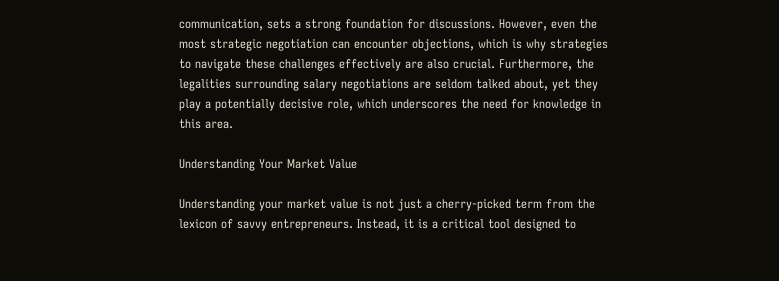communication, sets a strong foundation for discussions. However, even the most strategic negotiation can encounter objections, which is why strategies to navigate these challenges effectively are also crucial. Furthermore, the legalities surrounding salary negotiations are seldom talked about, yet they play a potentially decisive role, which underscores the need for knowledge in this area.

Understanding Your Market Value

Understanding your market value is not just a cherry-picked term from the lexicon of savvy entrepreneurs. Instead, it is a critical tool designed to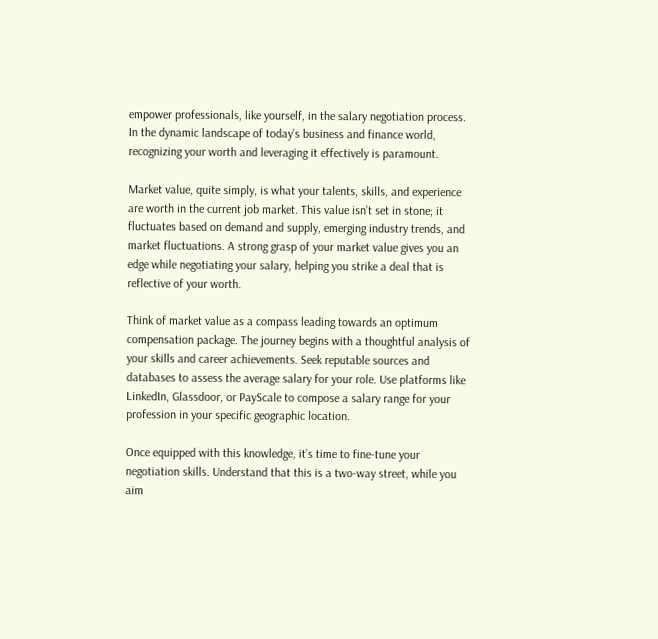empower professionals, like yourself, in the salary negotiation process. In the dynamic landscape of today’s business and finance world, recognizing your worth and leveraging it effectively is paramount.

Market value, quite simply, is what your talents, skills, and experience are worth in the current job market. This value isn’t set in stone; it fluctuates based on demand and supply, emerging industry trends, and market fluctuations. A strong grasp of your market value gives you an edge while negotiating your salary, helping you strike a deal that is reflective of your worth.

Think of market value as a compass leading towards an optimum compensation package. The journey begins with a thoughtful analysis of your skills and career achievements. Seek reputable sources and databases to assess the average salary for your role. Use platforms like LinkedIn, Glassdoor, or PayScale to compose a salary range for your profession in your specific geographic location.

Once equipped with this knowledge, it’s time to fine-tune your negotiation skills. Understand that this is a two-way street, while you aim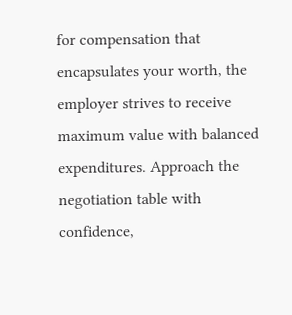for compensation that encapsulates your worth, the employer strives to receive maximum value with balanced expenditures. Approach the negotiation table with confidence,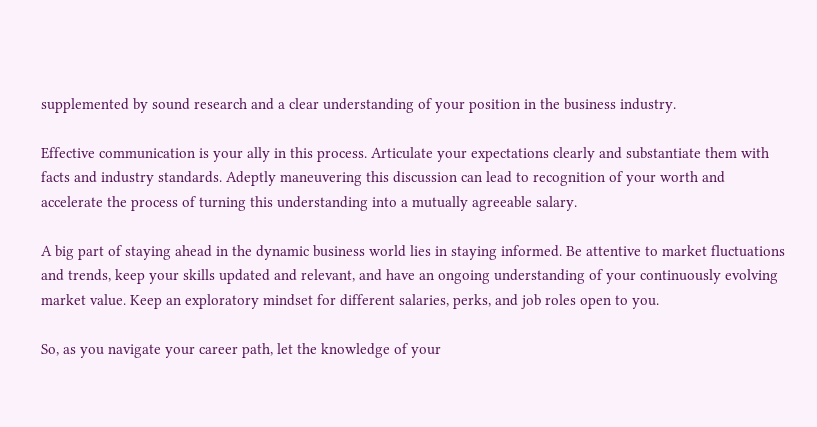supplemented by sound research and a clear understanding of your position in the business industry.

Effective communication is your ally in this process. Articulate your expectations clearly and substantiate them with facts and industry standards. Adeptly maneuvering this discussion can lead to recognition of your worth and accelerate the process of turning this understanding into a mutually agreeable salary.

A big part of staying ahead in the dynamic business world lies in staying informed. Be attentive to market fluctuations and trends, keep your skills updated and relevant, and have an ongoing understanding of your continuously evolving market value. Keep an exploratory mindset for different salaries, perks, and job roles open to you.

So, as you navigate your career path, let the knowledge of your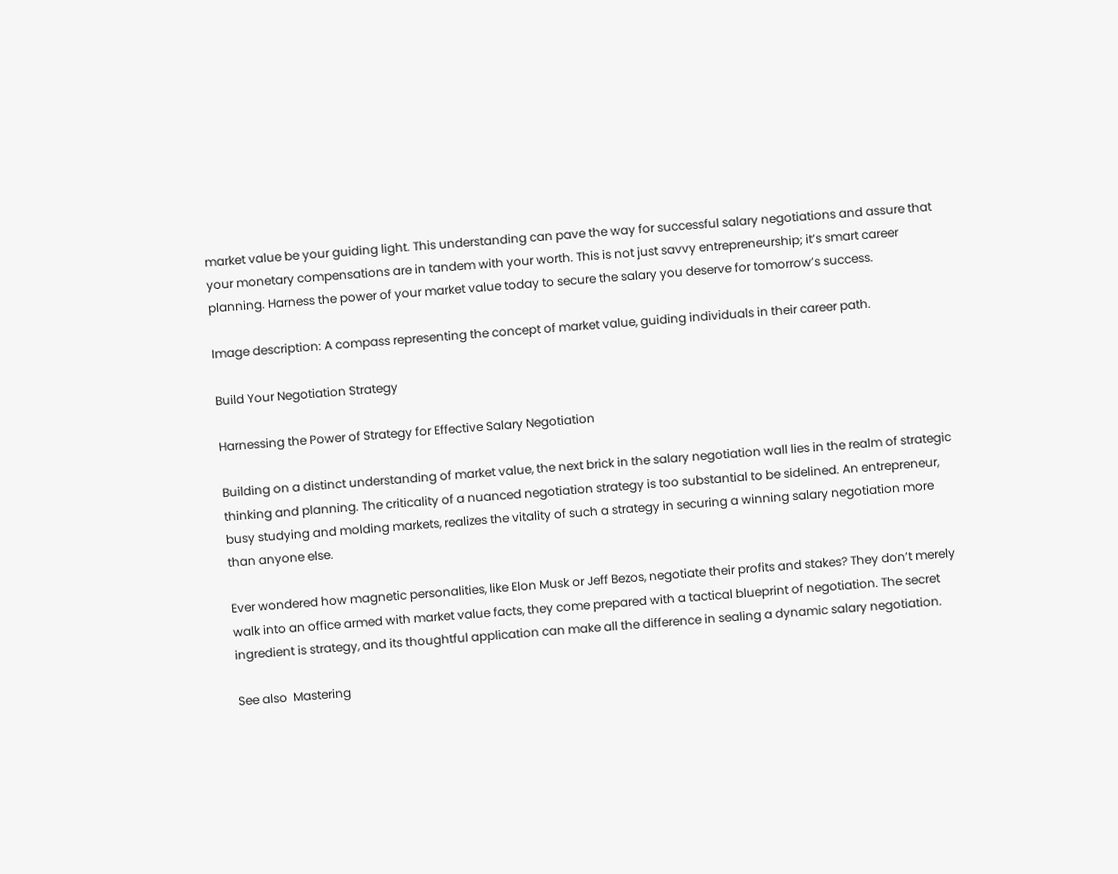market value be your guiding light. This understanding can pave the way for successful salary negotiations and assure that your monetary compensations are in tandem with your worth. This is not just savvy entrepreneurship; it’s smart career planning. Harness the power of your market value today to secure the salary you deserve for tomorrow’s success.

Image description: A compass representing the concept of market value, guiding individuals in their career path.

Build Your Negotiation Strategy

Harnessing the Power of Strategy for Effective Salary Negotiation

Building on a distinct understanding of market value, the next brick in the salary negotiation wall lies in the realm of strategic thinking and planning. The criticality of a nuanced negotiation strategy is too substantial to be sidelined. An entrepreneur, busy studying and molding markets, realizes the vitality of such a strategy in securing a winning salary negotiation more than anyone else.

Ever wondered how magnetic personalities, like Elon Musk or Jeff Bezos, negotiate their profits and stakes? They don’t merely walk into an office armed with market value facts, they come prepared with a tactical blueprint of negotiation. The secret ingredient is strategy, and its thoughtful application can make all the difference in sealing a dynamic salary negotiation.

See also  Mastering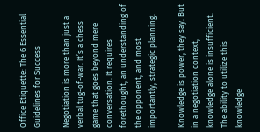Office Etiquette: The 6 Essential Guidelines for Success

Negotiation is more than just a verbal tug-of-war. It’s a chess game that goes beyond mere conversation. It requires forethought, an understanding of the opponent, and most importantly, strategic planning.

Knowledge is power, they say. But in a negotiation context, knowledge alone is insufficient. The ability to utilize this knowledge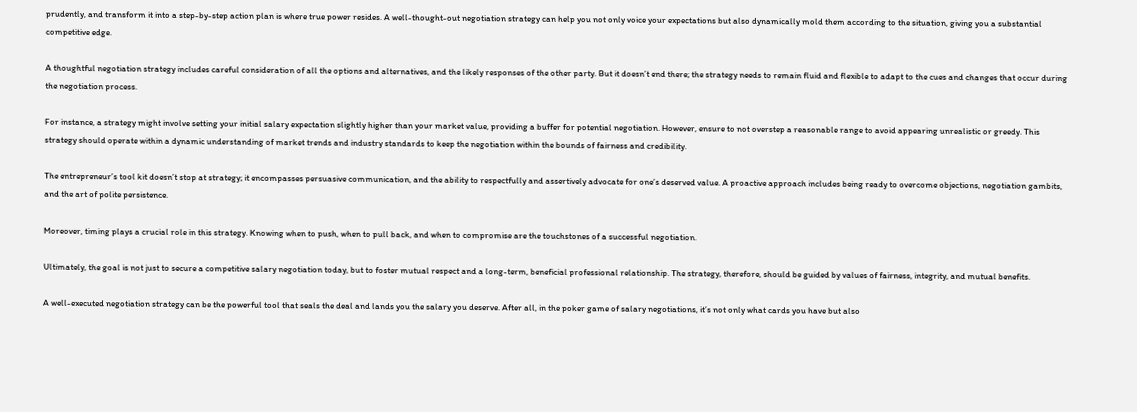prudently, and transform it into a step-by-step action plan is where true power resides. A well-thought-out negotiation strategy can help you not only voice your expectations but also dynamically mold them according to the situation, giving you a substantial competitive edge.

A thoughtful negotiation strategy includes careful consideration of all the options and alternatives, and the likely responses of the other party. But it doesn’t end there; the strategy needs to remain fluid and flexible to adapt to the cues and changes that occur during the negotiation process.

For instance, a strategy might involve setting your initial salary expectation slightly higher than your market value, providing a buffer for potential negotiation. However, ensure to not overstep a reasonable range to avoid appearing unrealistic or greedy. This strategy should operate within a dynamic understanding of market trends and industry standards to keep the negotiation within the bounds of fairness and credibility.

The entrepreneur’s tool kit doesn’t stop at strategy; it encompasses persuasive communication, and the ability to respectfully and assertively advocate for one’s deserved value. A proactive approach includes being ready to overcome objections, negotiation gambits, and the art of polite persistence.

Moreover, timing plays a crucial role in this strategy. Knowing when to push, when to pull back, and when to compromise are the touchstones of a successful negotiation.

Ultimately, the goal is not just to secure a competitive salary negotiation today, but to foster mutual respect and a long-term, beneficial professional relationship. The strategy, therefore, should be guided by values of fairness, integrity, and mutual benefits.

A well-executed negotiation strategy can be the powerful tool that seals the deal and lands you the salary you deserve. After all, in the poker game of salary negotiations, it’s not only what cards you have but also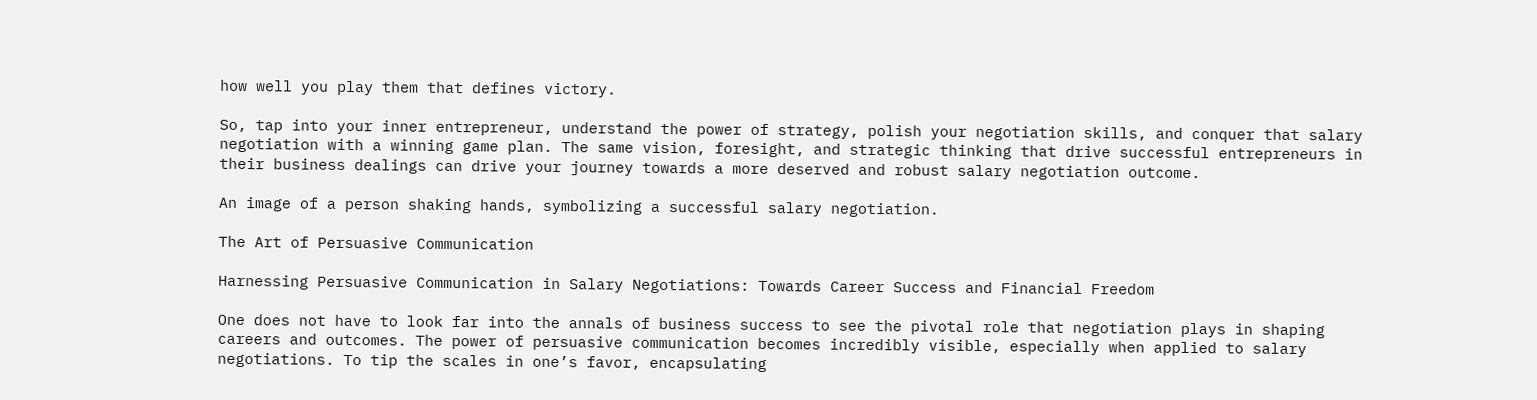how well you play them that defines victory.

So, tap into your inner entrepreneur, understand the power of strategy, polish your negotiation skills, and conquer that salary negotiation with a winning game plan. The same vision, foresight, and strategic thinking that drive successful entrepreneurs in their business dealings can drive your journey towards a more deserved and robust salary negotiation outcome.

An image of a person shaking hands, symbolizing a successful salary negotiation.

The Art of Persuasive Communication

Harnessing Persuasive Communication in Salary Negotiations: Towards Career Success and Financial Freedom

One does not have to look far into the annals of business success to see the pivotal role that negotiation plays in shaping careers and outcomes. The power of persuasive communication becomes incredibly visible, especially when applied to salary negotiations. To tip the scales in one’s favor, encapsulating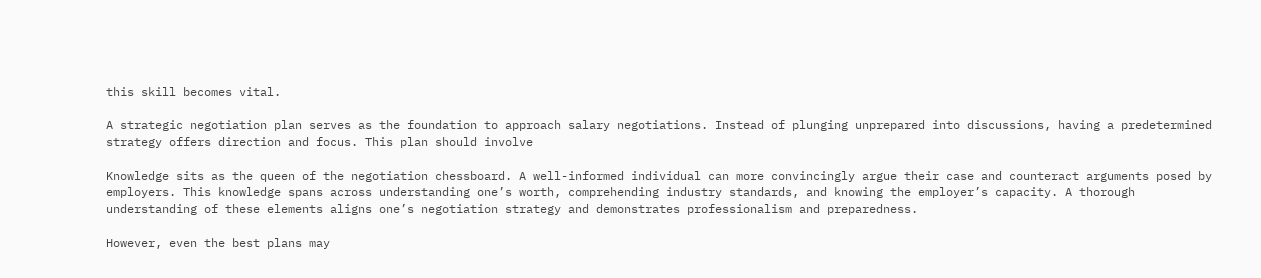this skill becomes vital.

A strategic negotiation plan serves as the foundation to approach salary negotiations. Instead of plunging unprepared into discussions, having a predetermined strategy offers direction and focus. This plan should involve

Knowledge sits as the queen of the negotiation chessboard. A well-informed individual can more convincingly argue their case and counteract arguments posed by employers. This knowledge spans across understanding one’s worth, comprehending industry standards, and knowing the employer’s capacity. A thorough understanding of these elements aligns one’s negotiation strategy and demonstrates professionalism and preparedness.

However, even the best plans may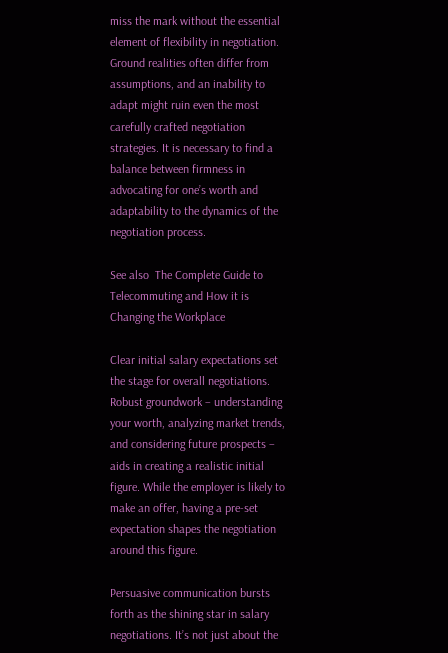miss the mark without the essential element of flexibility in negotiation. Ground realities often differ from assumptions, and an inability to adapt might ruin even the most carefully crafted negotiation strategies. It is necessary to find a balance between firmness in advocating for one’s worth and adaptability to the dynamics of the negotiation process.

See also  The Complete Guide to Telecommuting and How it is Changing the Workplace

Clear initial salary expectations set the stage for overall negotiations. Robust groundwork – understanding your worth, analyzing market trends, and considering future prospects – aids in creating a realistic initial figure. While the employer is likely to make an offer, having a pre-set expectation shapes the negotiation around this figure.

Persuasive communication bursts forth as the shining star in salary negotiations. It’s not just about the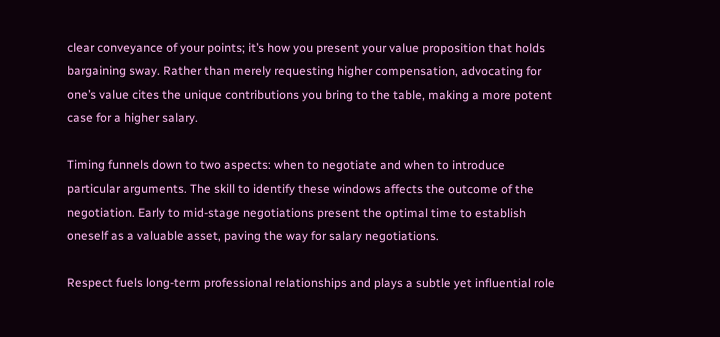clear conveyance of your points; it’s how you present your value proposition that holds bargaining sway. Rather than merely requesting higher compensation, advocating for one’s value cites the unique contributions you bring to the table, making a more potent case for a higher salary.

Timing funnels down to two aspects: when to negotiate and when to introduce particular arguments. The skill to identify these windows affects the outcome of the negotiation. Early to mid-stage negotiations present the optimal time to establish oneself as a valuable asset, paving the way for salary negotiations.

Respect fuels long-term professional relationships and plays a subtle yet influential role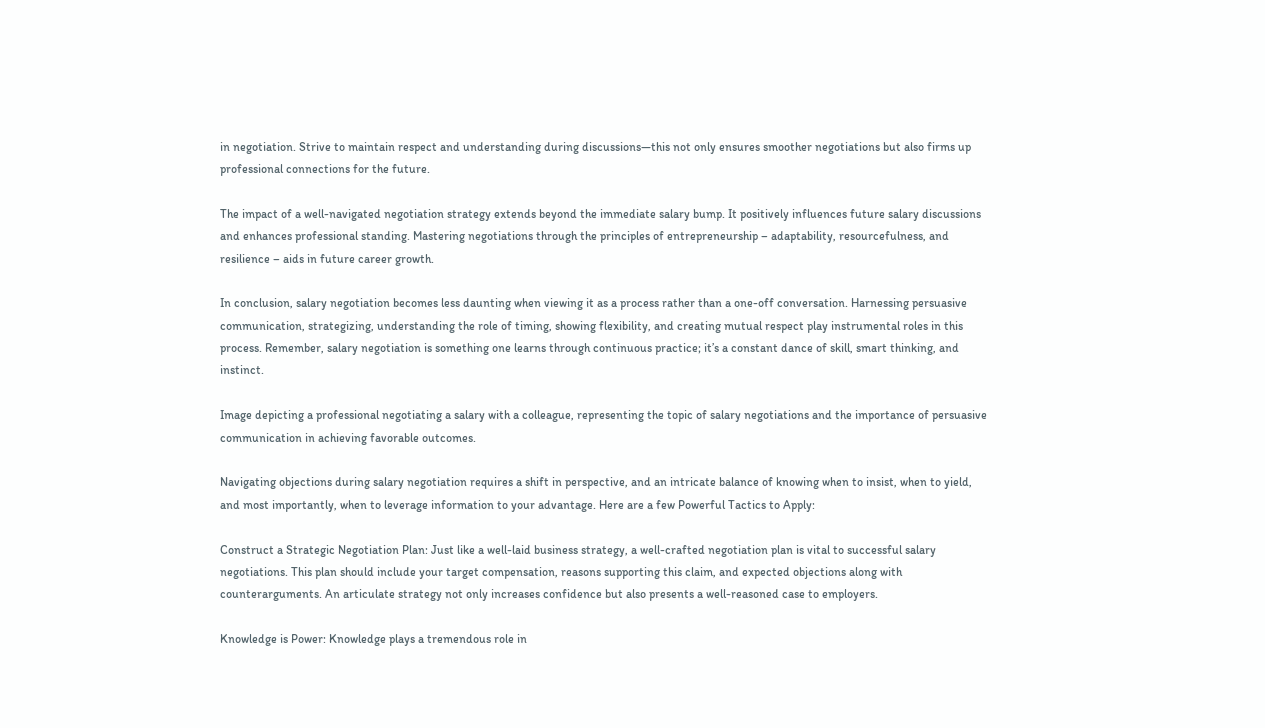in negotiation. Strive to maintain respect and understanding during discussions—this not only ensures smoother negotiations but also firms up professional connections for the future.

The impact of a well-navigated negotiation strategy extends beyond the immediate salary bump. It positively influences future salary discussions and enhances professional standing. Mastering negotiations through the principles of entrepreneurship – adaptability, resourcefulness, and resilience – aids in future career growth.

In conclusion, salary negotiation becomes less daunting when viewing it as a process rather than a one-off conversation. Harnessing persuasive communication, strategizing, understanding the role of timing, showing flexibility, and creating mutual respect play instrumental roles in this process. Remember, salary negotiation is something one learns through continuous practice; it’s a constant dance of skill, smart thinking, and instinct.

Image depicting a professional negotiating a salary with a colleague, representing the topic of salary negotiations and the importance of persuasive communication in achieving favorable outcomes.

Navigating objections during salary negotiation requires a shift in perspective, and an intricate balance of knowing when to insist, when to yield, and most importantly, when to leverage information to your advantage. Here are a few Powerful Tactics to Apply:

Construct a Strategic Negotiation Plan: Just like a well-laid business strategy, a well-crafted negotiation plan is vital to successful salary negotiations. This plan should include your target compensation, reasons supporting this claim, and expected objections along with counterarguments. An articulate strategy not only increases confidence but also presents a well-reasoned case to employers.

Knowledge is Power: Knowledge plays a tremendous role in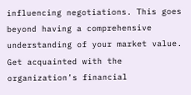influencing negotiations. This goes beyond having a comprehensive understanding of your market value. Get acquainted with the organization’s financial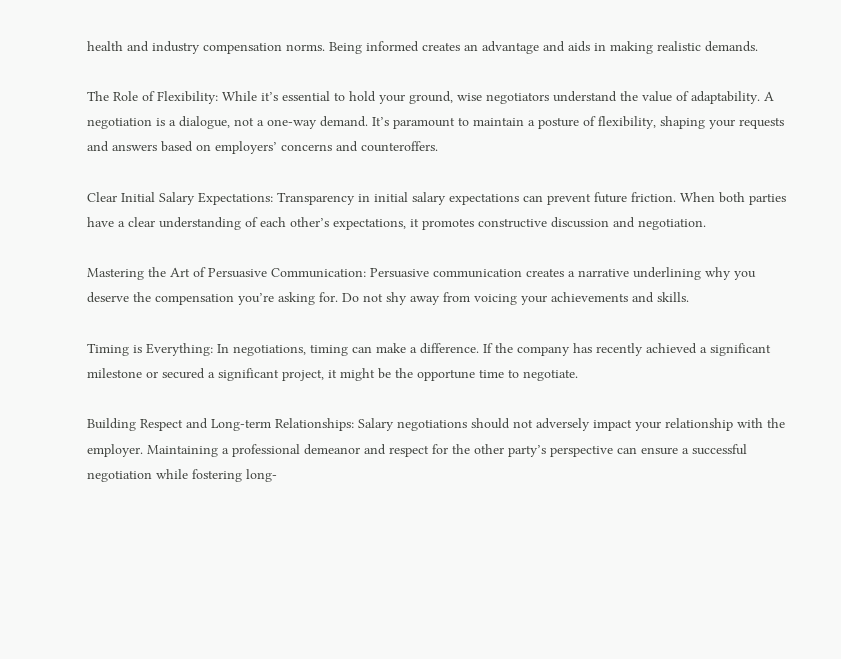health and industry compensation norms. Being informed creates an advantage and aids in making realistic demands.

The Role of Flexibility: While it’s essential to hold your ground, wise negotiators understand the value of adaptability. A negotiation is a dialogue, not a one-way demand. It’s paramount to maintain a posture of flexibility, shaping your requests and answers based on employers’ concerns and counteroffers.

Clear Initial Salary Expectations: Transparency in initial salary expectations can prevent future friction. When both parties have a clear understanding of each other’s expectations, it promotes constructive discussion and negotiation.

Mastering the Art of Persuasive Communication: Persuasive communication creates a narrative underlining why you deserve the compensation you’re asking for. Do not shy away from voicing your achievements and skills.

Timing is Everything: In negotiations, timing can make a difference. If the company has recently achieved a significant milestone or secured a significant project, it might be the opportune time to negotiate.

Building Respect and Long-term Relationships: Salary negotiations should not adversely impact your relationship with the employer. Maintaining a professional demeanor and respect for the other party’s perspective can ensure a successful negotiation while fostering long-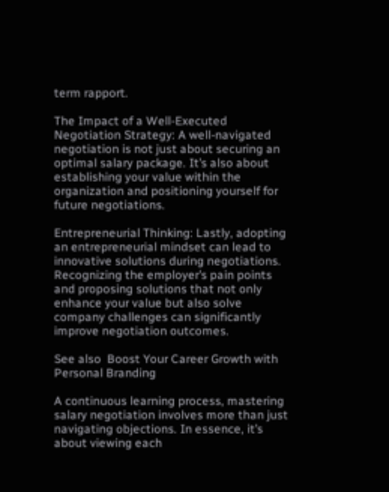term rapport.

The Impact of a Well-Executed Negotiation Strategy: A well-navigated negotiation is not just about securing an optimal salary package. It’s also about establishing your value within the organization and positioning yourself for future negotiations.

Entrepreneurial Thinking: Lastly, adopting an entrepreneurial mindset can lead to innovative solutions during negotiations. Recognizing the employer’s pain points and proposing solutions that not only enhance your value but also solve company challenges can significantly improve negotiation outcomes.

See also  Boost Your Career Growth with Personal Branding

A continuous learning process, mastering salary negotiation involves more than just navigating objections. In essence, it’s about viewing each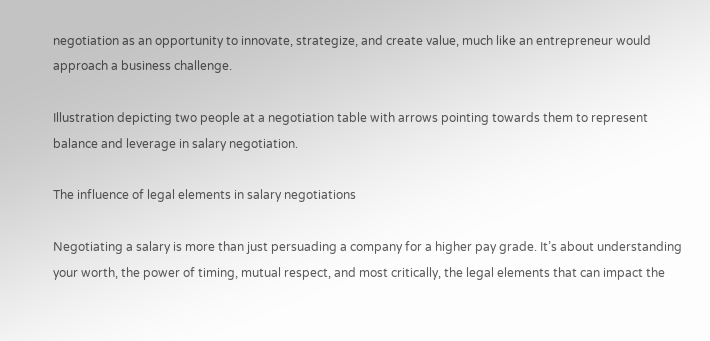negotiation as an opportunity to innovate, strategize, and create value, much like an entrepreneur would approach a business challenge.

Illustration depicting two people at a negotiation table with arrows pointing towards them to represent balance and leverage in salary negotiation.

The influence of legal elements in salary negotiations

Negotiating a salary is more than just persuading a company for a higher pay grade. It’s about understanding your worth, the power of timing, mutual respect, and most critically, the legal elements that can impact the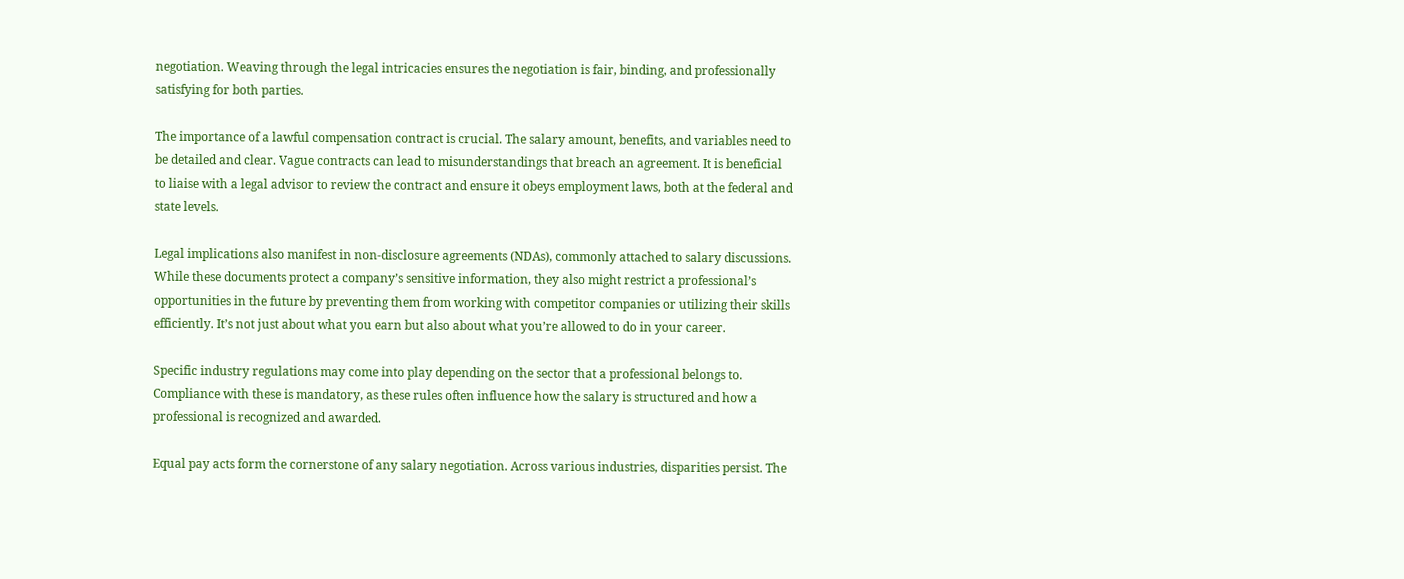negotiation. Weaving through the legal intricacies ensures the negotiation is fair, binding, and professionally satisfying for both parties.

The importance of a lawful compensation contract is crucial. The salary amount, benefits, and variables need to be detailed and clear. Vague contracts can lead to misunderstandings that breach an agreement. It is beneficial to liaise with a legal advisor to review the contract and ensure it obeys employment laws, both at the federal and state levels.

Legal implications also manifest in non-disclosure agreements (NDAs), commonly attached to salary discussions. While these documents protect a company’s sensitive information, they also might restrict a professional’s opportunities in the future by preventing them from working with competitor companies or utilizing their skills efficiently. It’s not just about what you earn but also about what you’re allowed to do in your career.

Specific industry regulations may come into play depending on the sector that a professional belongs to. Compliance with these is mandatory, as these rules often influence how the salary is structured and how a professional is recognized and awarded.

Equal pay acts form the cornerstone of any salary negotiation. Across various industries, disparities persist. The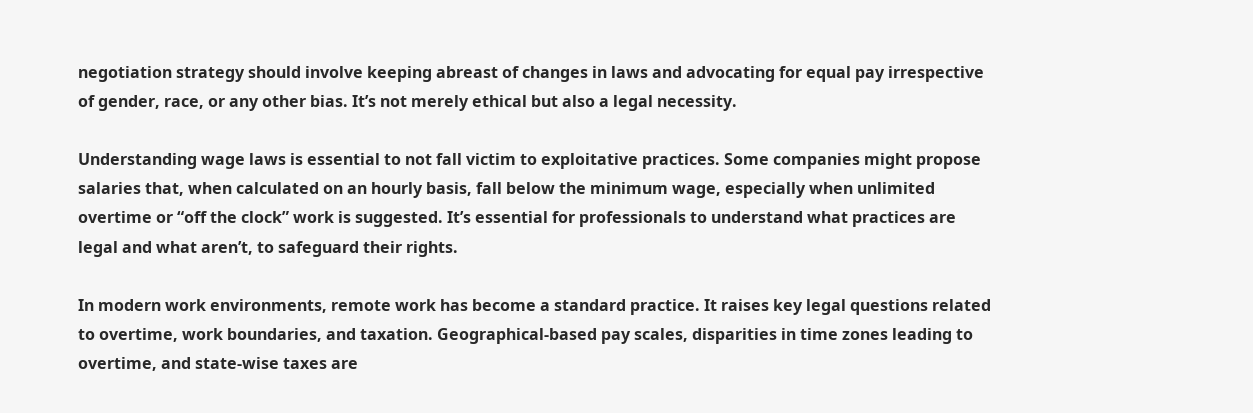negotiation strategy should involve keeping abreast of changes in laws and advocating for equal pay irrespective of gender, race, or any other bias. It’s not merely ethical but also a legal necessity.

Understanding wage laws is essential to not fall victim to exploitative practices. Some companies might propose salaries that, when calculated on an hourly basis, fall below the minimum wage, especially when unlimited overtime or “off the clock” work is suggested. It’s essential for professionals to understand what practices are legal and what aren’t, to safeguard their rights.

In modern work environments, remote work has become a standard practice. It raises key legal questions related to overtime, work boundaries, and taxation. Geographical-based pay scales, disparities in time zones leading to overtime, and state-wise taxes are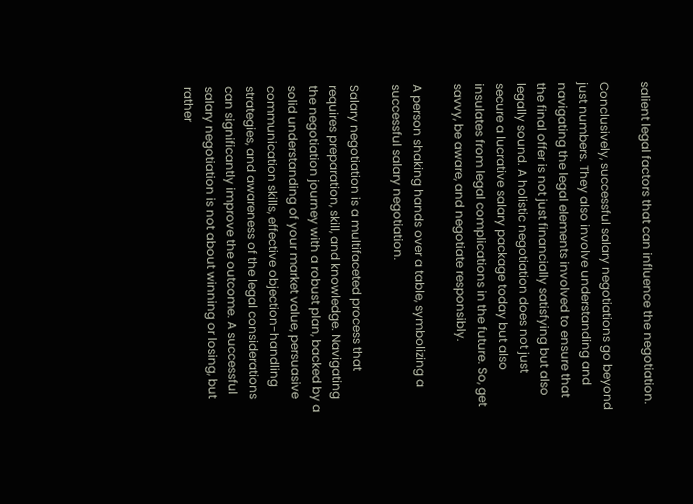salient legal factors that can influence the negotiation.

Conclusively, successful salary negotiations go beyond just numbers. They also involve understanding and navigating the legal elements involved to ensure that the final offer is not just financially satisfying but also legally sound. A holistic negotiation does not just secure a lucrative salary package today but also insulates from legal complications in the future. So, get savvy, be aware, and negotiate responsibly.

A person shaking hands over a table, symbolizing a successful salary negotiation.

Salary negotiation is a multifaceted process that requires preparation, skill, and knowledge. Navigating the negotiation journey with a robust plan, backed by a solid understanding of your market value, persuasive communication skills, effective objection-handling strategies, and awareness of the legal considerations can significantly improve the outcome. A successful salary negotiation is not about winning or losing, but rather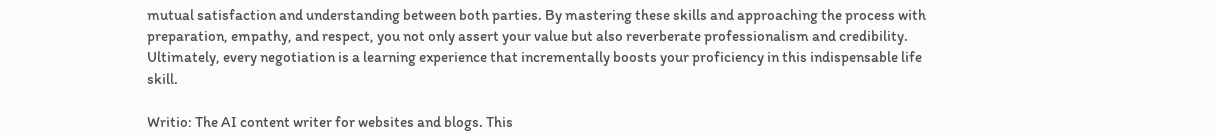mutual satisfaction and understanding between both parties. By mastering these skills and approaching the process with preparation, empathy, and respect, you not only assert your value but also reverberate professionalism and credibility. Ultimately, every negotiation is a learning experience that incrementally boosts your proficiency in this indispensable life skill.

Writio: The AI content writer for websites and blogs. This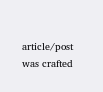article/post was crafted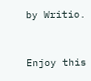by Writio.


Enjoy this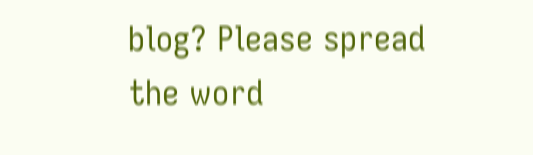blog? Please spread the word